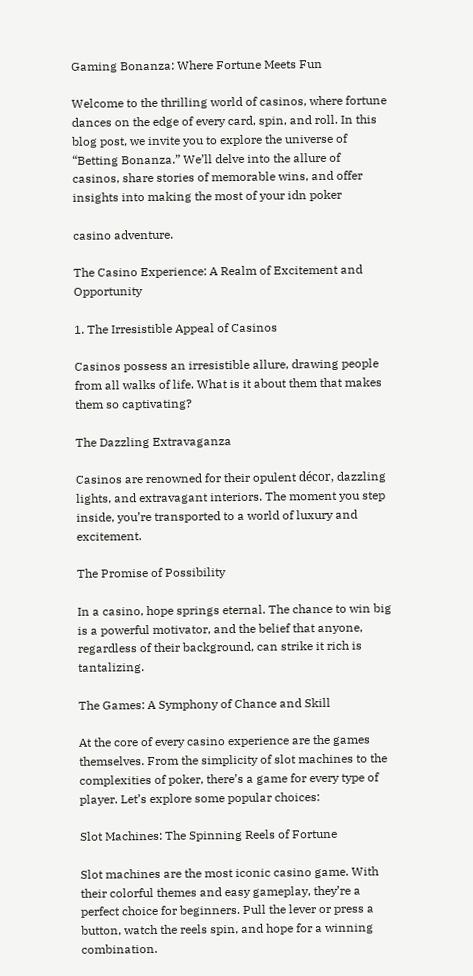Gaming Bonanza: Where Fortune Meets Fun

Welcome to the thrilling world of casinos, where fortune dances on the edge of every card, spin, and roll. In this blog post, we invite you to explore the universe of “Betting Bonanza.” We’ll delve into the allure of casinos, share stories of memorable wins, and offer insights into making the most of your idn poker

casino adventure.

The Casino Experience: A Realm of Excitement and Opportunity

1. The Irresistible Appeal of Casinos

Casinos possess an irresistible allure, drawing people from all walks of life. What is it about them that makes them so captivating?

The Dazzling Extravaganza

Casinos are renowned for their opulent décor, dazzling lights, and extravagant interiors. The moment you step inside, you’re transported to a world of luxury and excitement.

The Promise of Possibility

In a casino, hope springs eternal. The chance to win big is a powerful motivator, and the belief that anyone, regardless of their background, can strike it rich is tantalizing.

The Games: A Symphony of Chance and Skill

At the core of every casino experience are the games themselves. From the simplicity of slot machines to the complexities of poker, there’s a game for every type of player. Let’s explore some popular choices:

Slot Machines: The Spinning Reels of Fortune

Slot machines are the most iconic casino game. With their colorful themes and easy gameplay, they’re a perfect choice for beginners. Pull the lever or press a button, watch the reels spin, and hope for a winning combination.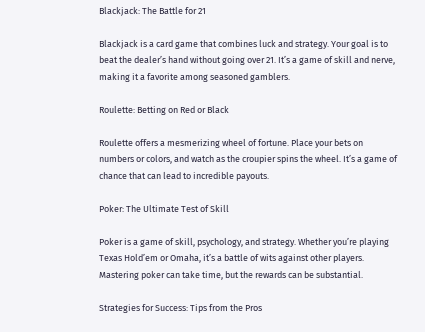Blackjack: The Battle for 21

Blackjack is a card game that combines luck and strategy. Your goal is to beat the dealer’s hand without going over 21. It’s a game of skill and nerve, making it a favorite among seasoned gamblers.

Roulette: Betting on Red or Black

Roulette offers a mesmerizing wheel of fortune. Place your bets on numbers or colors, and watch as the croupier spins the wheel. It’s a game of chance that can lead to incredible payouts.

Poker: The Ultimate Test of Skill

Poker is a game of skill, psychology, and strategy. Whether you’re playing Texas Hold’em or Omaha, it’s a battle of wits against other players. Mastering poker can take time, but the rewards can be substantial.

Strategies for Success: Tips from the Pros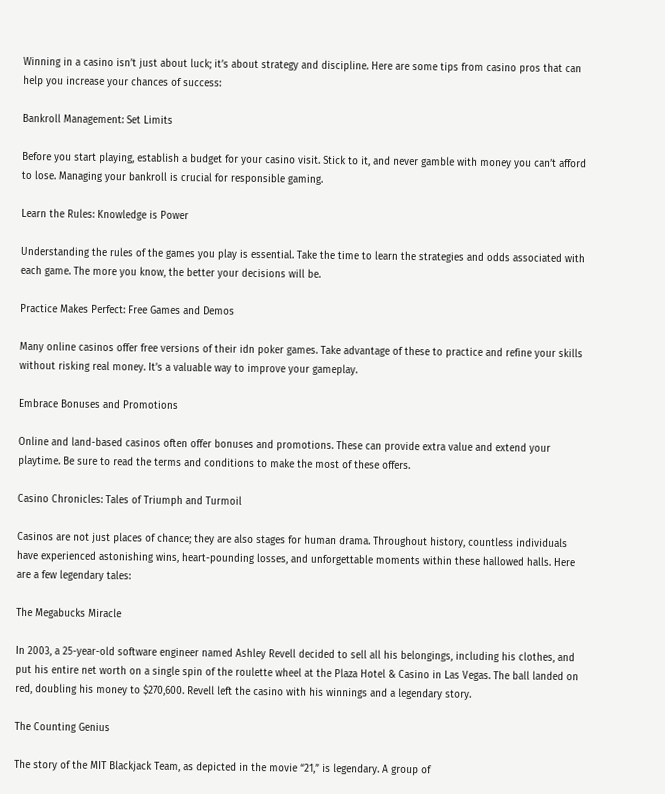Winning in a casino isn’t just about luck; it’s about strategy and discipline. Here are some tips from casino pros that can help you increase your chances of success:

Bankroll Management: Set Limits

Before you start playing, establish a budget for your casino visit. Stick to it, and never gamble with money you can’t afford to lose. Managing your bankroll is crucial for responsible gaming.

Learn the Rules: Knowledge is Power

Understanding the rules of the games you play is essential. Take the time to learn the strategies and odds associated with each game. The more you know, the better your decisions will be.

Practice Makes Perfect: Free Games and Demos

Many online casinos offer free versions of their idn poker games. Take advantage of these to practice and refine your skills without risking real money. It’s a valuable way to improve your gameplay.

Embrace Bonuses and Promotions

Online and land-based casinos often offer bonuses and promotions. These can provide extra value and extend your playtime. Be sure to read the terms and conditions to make the most of these offers.

Casino Chronicles: Tales of Triumph and Turmoil

Casinos are not just places of chance; they are also stages for human drama. Throughout history, countless individuals have experienced astonishing wins, heart-pounding losses, and unforgettable moments within these hallowed halls. Here are a few legendary tales:

The Megabucks Miracle

In 2003, a 25-year-old software engineer named Ashley Revell decided to sell all his belongings, including his clothes, and put his entire net worth on a single spin of the roulette wheel at the Plaza Hotel & Casino in Las Vegas. The ball landed on red, doubling his money to $270,600. Revell left the casino with his winnings and a legendary story.

The Counting Genius

The story of the MIT Blackjack Team, as depicted in the movie “21,” is legendary. A group of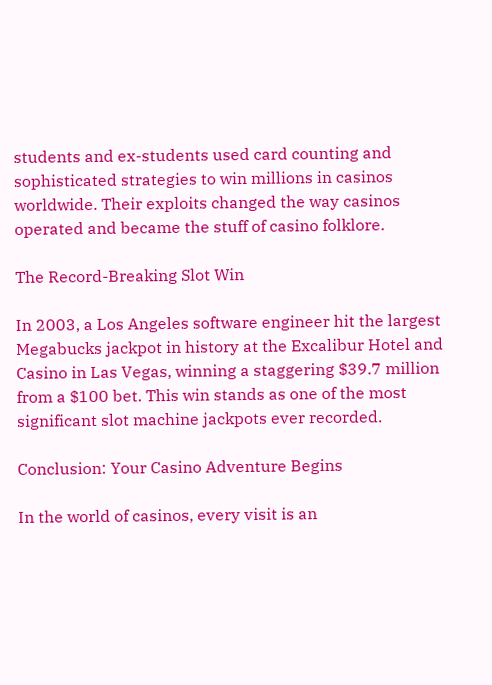students and ex-students used card counting and sophisticated strategies to win millions in casinos worldwide. Their exploits changed the way casinos operated and became the stuff of casino folklore.

The Record-Breaking Slot Win

In 2003, a Los Angeles software engineer hit the largest Megabucks jackpot in history at the Excalibur Hotel and Casino in Las Vegas, winning a staggering $39.7 million from a $100 bet. This win stands as one of the most significant slot machine jackpots ever recorded.

Conclusion: Your Casino Adventure Begins

In the world of casinos, every visit is an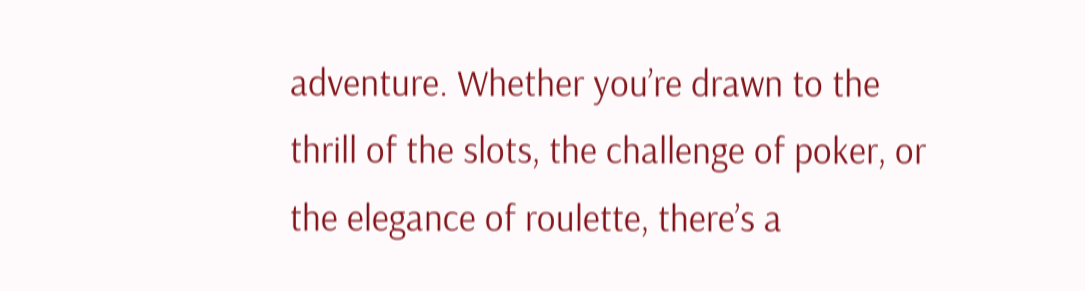adventure. Whether you’re drawn to the thrill of the slots, the challenge of poker, or the elegance of roulette, there’s a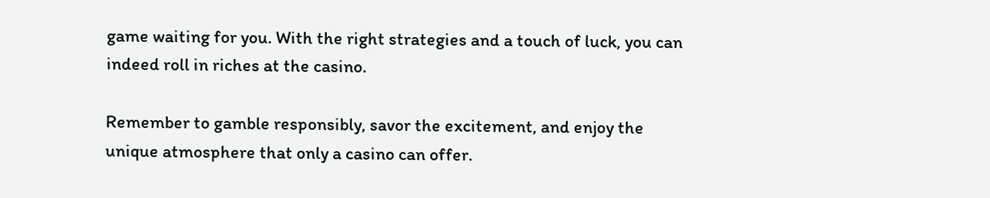game waiting for you. With the right strategies and a touch of luck, you can indeed roll in riches at the casino.

Remember to gamble responsibly, savor the excitement, and enjoy the unique atmosphere that only a casino can offer.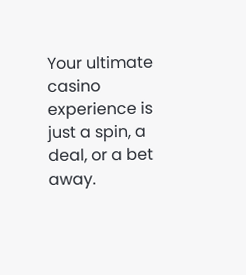Your ultimate casino experience is just a spin, a deal, or a bet away.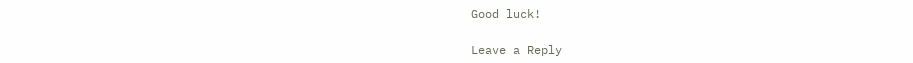Good luck!

Leave a Reply